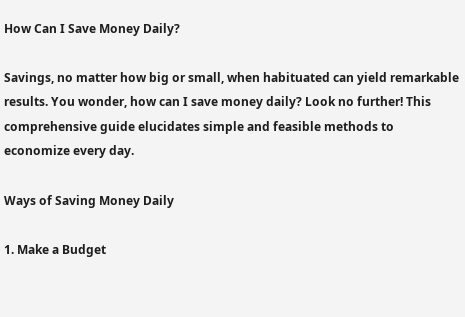How Can I Save Money Daily?

Savings, no matter how big or small, when habituated can yield remarkable results. You wonder, how can I save money daily? Look no further! This comprehensive guide elucidates simple and feasible methods to economize every day.

Ways of Saving Money Daily

1. Make a Budget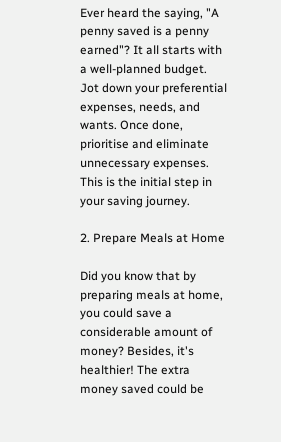Ever heard the saying, "A penny saved is a penny earned"? It all starts with a well-planned budget. Jot down your preferential expenses, needs, and wants. Once done, prioritise and eliminate unnecessary expenses. This is the initial step in your saving journey.

2. Prepare Meals at Home

Did you know that by preparing meals at home, you could save a considerable amount of money? Besides, it's healthier! The extra money saved could be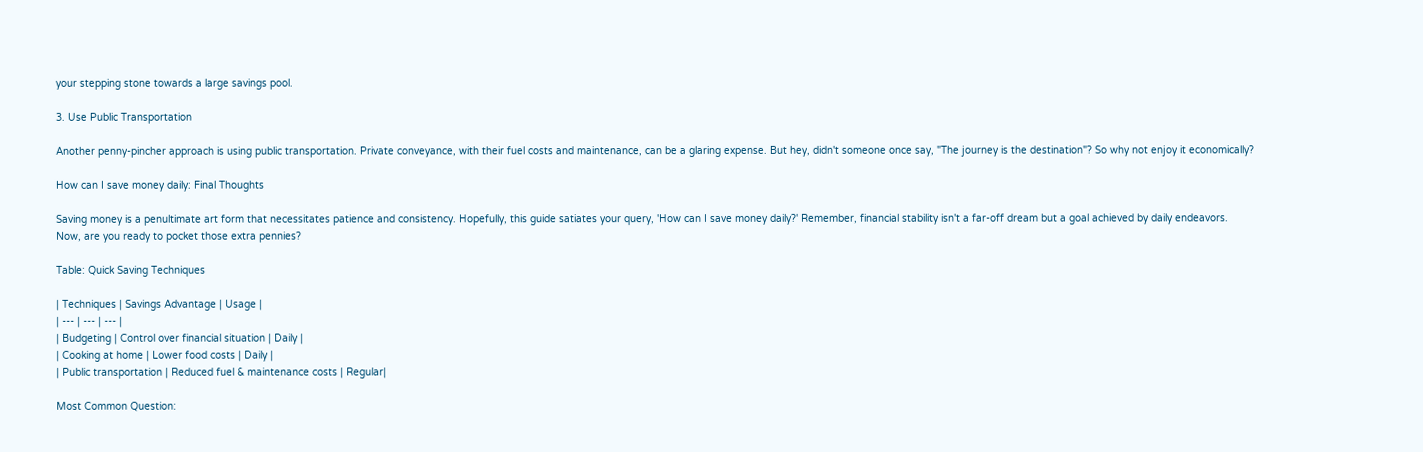your stepping stone towards a large savings pool.

3. Use Public Transportation

Another penny-pincher approach is using public transportation. Private conveyance, with their fuel costs and maintenance, can be a glaring expense. But hey, didn't someone once say, "The journey is the destination"? So why not enjoy it economically?

How can I save money daily: Final Thoughts

Saving money is a penultimate art form that necessitates patience and consistency. Hopefully, this guide satiates your query, 'How can I save money daily?' Remember, financial stability isn't a far-off dream but a goal achieved by daily endeavors.
Now, are you ready to pocket those extra pennies?

Table: Quick Saving Techniques

| Techniques | Savings Advantage | Usage |
| --- | --- | --- |
| Budgeting | Control over financial situation | Daily |
| Cooking at home | Lower food costs | Daily |
| Public transportation | Reduced fuel & maintenance costs | Regular|

Most Common Question: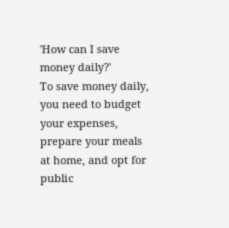'How can I save money daily?'
To save money daily, you need to budget your expenses, prepare your meals at home, and opt for public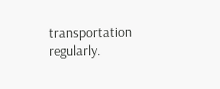transportation regularly.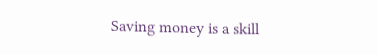Saving money is a skill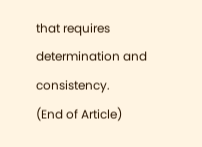that requires determination and consistency.
(End of Article)